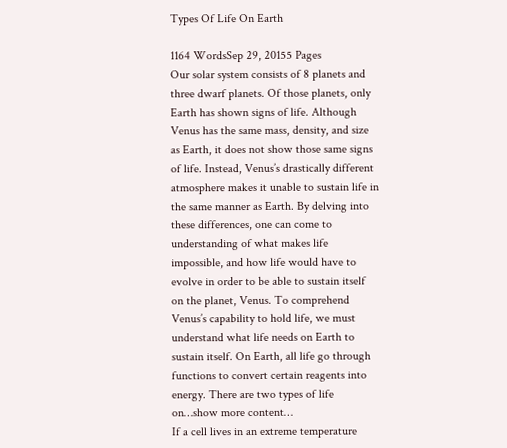Types Of Life On Earth

1164 WordsSep 29, 20155 Pages
Our solar system consists of 8 planets and three dwarf planets. Of those planets, only Earth has shown signs of life. Although Venus has the same mass, density, and size as Earth, it does not show those same signs of life. Instead, Venus’s drastically different atmosphere makes it unable to sustain life in the same manner as Earth. By delving into these differences, one can come to understanding of what makes life impossible, and how life would have to evolve in order to be able to sustain itself on the planet, Venus. To comprehend Venus’s capability to hold life, we must understand what life needs on Earth to sustain itself. On Earth, all life go through functions to convert certain reagents into energy. There are two types of life on…show more content…
If a cell lives in an extreme temperature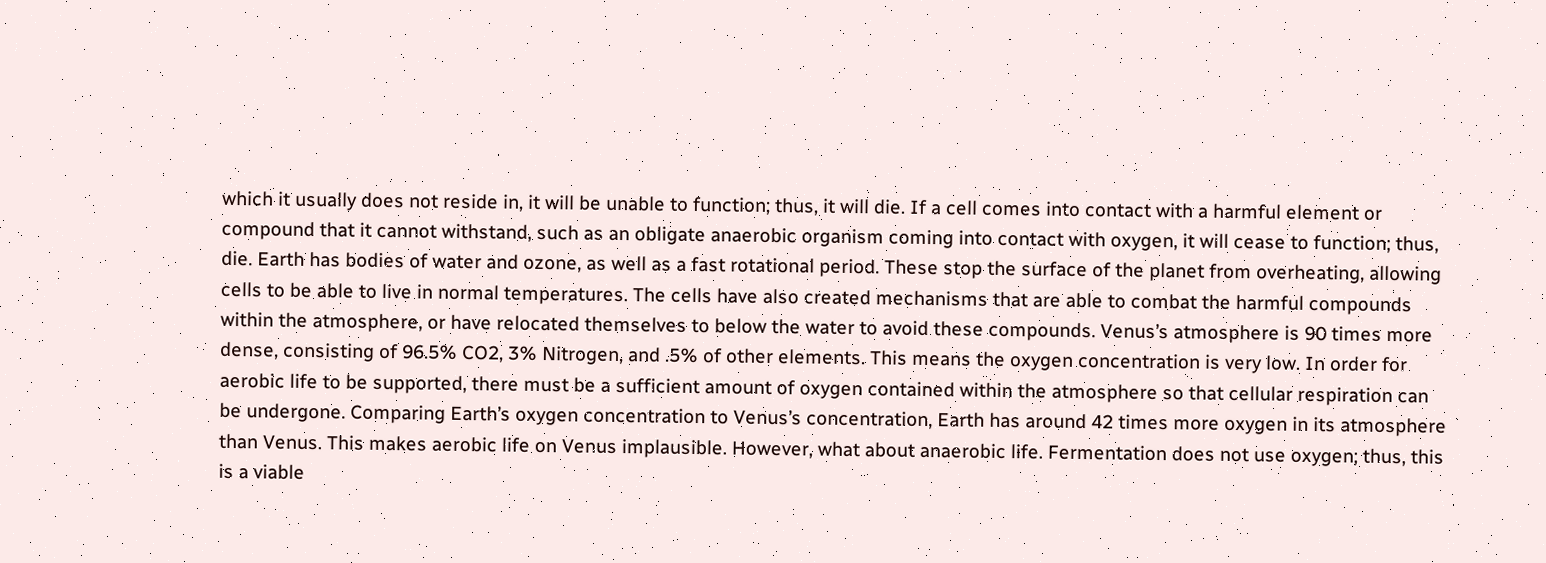which it usually does not reside in, it will be unable to function; thus, it will die. If a cell comes into contact with a harmful element or compound that it cannot withstand, such as an obligate anaerobic organism coming into contact with oxygen, it will cease to function; thus, die. Earth has bodies of water and ozone, as well as a fast rotational period. These stop the surface of the planet from overheating, allowing cells to be able to live in normal temperatures. The cells have also created mechanisms that are able to combat the harmful compounds within the atmosphere, or have relocated themselves to below the water to avoid these compounds. Venus’s atmosphere is 90 times more dense, consisting of 96.5% CO2, 3% Nitrogen, and .5% of other elements. This means the oxygen concentration is very low. In order for aerobic life to be supported, there must be a sufficient amount of oxygen contained within the atmosphere so that cellular respiration can be undergone. Comparing Earth’s oxygen concentration to Venus’s concentration, Earth has around 42 times more oxygen in its atmosphere than Venus. This makes aerobic life on Venus implausible. However, what about anaerobic life. Fermentation does not use oxygen; thus, this is a viable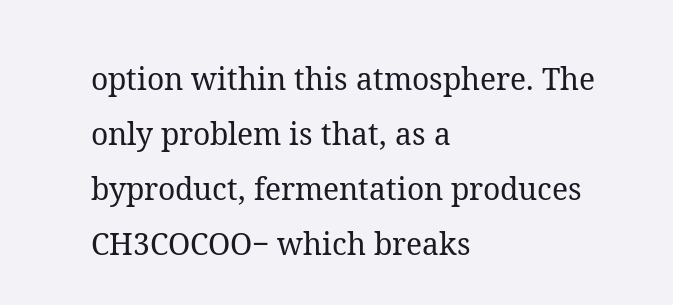option within this atmosphere. The only problem is that, as a byproduct, fermentation produces CH3COCOO− which breaks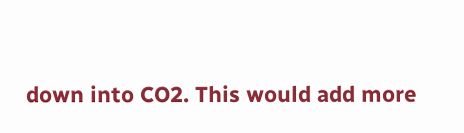down into CO2. This would add more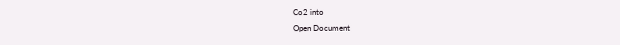Co2 into
Open Document